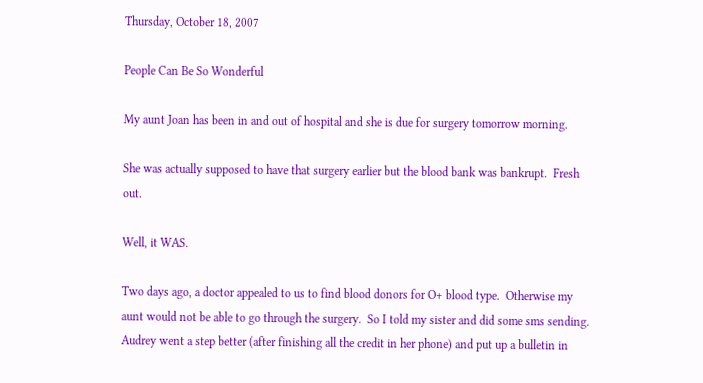Thursday, October 18, 2007

People Can Be So Wonderful

My aunt Joan has been in and out of hospital and she is due for surgery tomorrow morning.

She was actually supposed to have that surgery earlier but the blood bank was bankrupt.  Fresh out.

Well, it WAS.

Two days ago, a doctor appealed to us to find blood donors for O+ blood type.  Otherwise my aunt would not be able to go through the surgery.  So I told my sister and did some sms sending.  Audrey went a step better (after finishing all the credit in her phone) and put up a bulletin in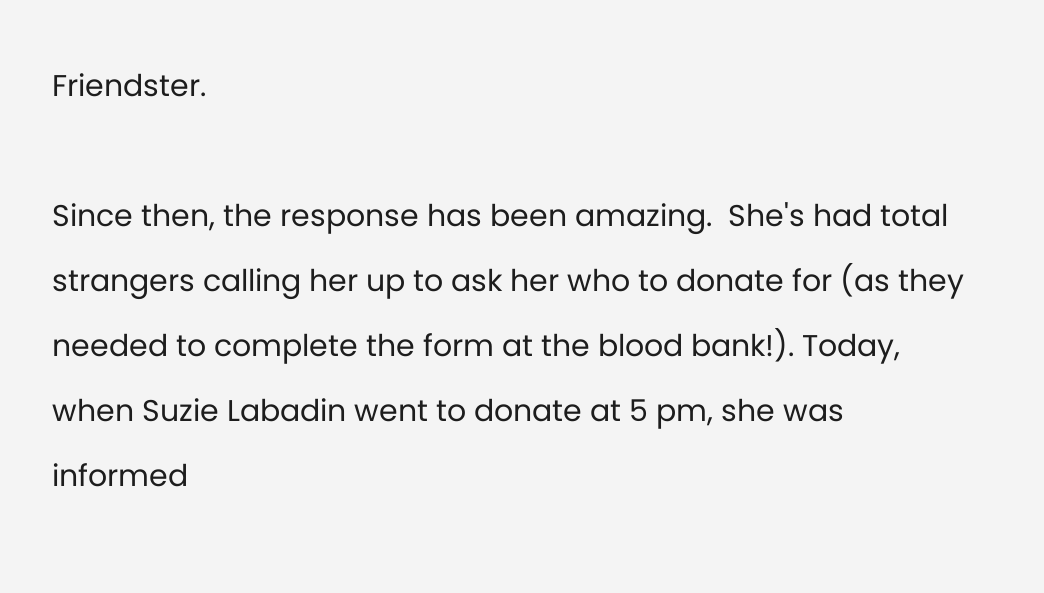Friendster.

Since then, the response has been amazing.  She's had total strangers calling her up to ask her who to donate for (as they needed to complete the form at the blood bank!). Today, when Suzie Labadin went to donate at 5 pm, she was informed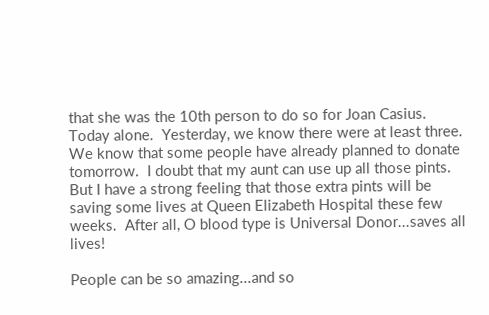that she was the 10th person to do so for Joan Casius.  Today alone.  Yesterday, we know there were at least three.  We know that some people have already planned to donate tomorrow.  I doubt that my aunt can use up all those pints.  But I have a strong feeling that those extra pints will be saving some lives at Queen Elizabeth Hospital these few weeks.  After all, O blood type is Universal Donor...saves all lives!

People can be so amazing...and so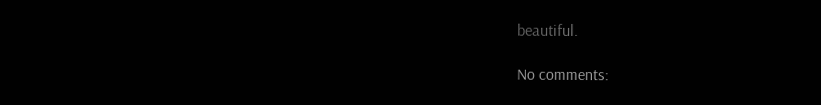beautiful.

No comments: